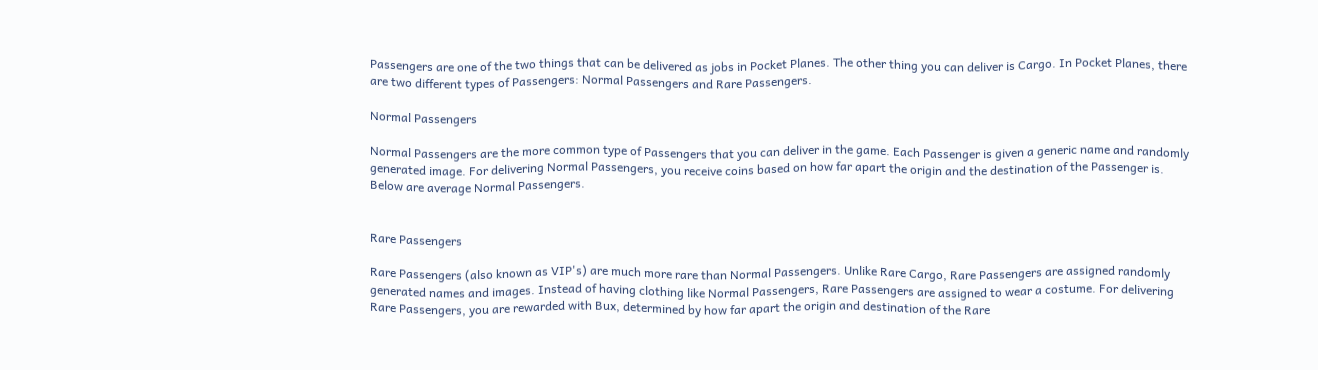Passengers are one of the two things that can be delivered as jobs in Pocket Planes. The other thing you can deliver is Cargo. In Pocket Planes, there are two different types of Passengers: Normal Passengers and Rare Passengers.

Normal Passengers

Normal Passengers are the more common type of Passengers that you can deliver in the game. Each Passenger is given a generic name and randomly generated image. For delivering Normal Passengers, you receive coins based on how far apart the origin and the destination of the Passenger is. Below are average Normal Passengers.


Rare Passengers

Rare Passengers (also known as VIP's) are much more rare than Normal Passengers. Unlike Rare Cargo, Rare Passengers are assigned randomly generated names and images. Instead of having clothing like Normal Passengers, Rare Passengers are assigned to wear a costume. For delivering Rare Passengers, you are rewarded with Bux, determined by how far apart the origin and destination of the Rare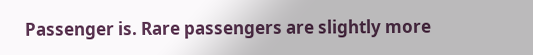Passenger is. Rare passengers are slightly more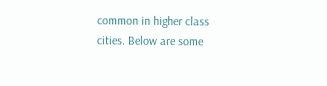common in higher class cities. Below are some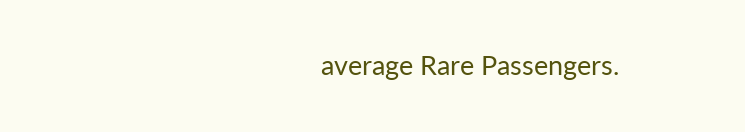average Rare Passengers.